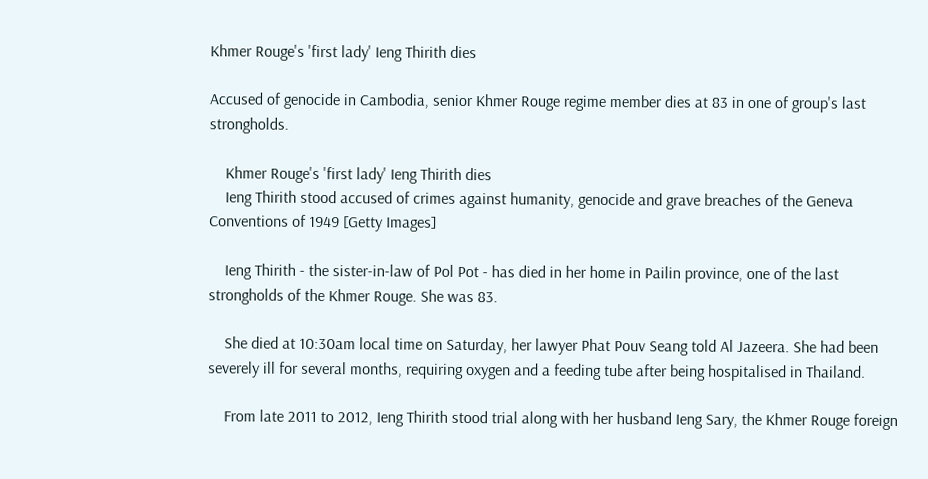Khmer Rouge's 'first lady' Ieng Thirith dies

Accused of genocide in Cambodia, senior Khmer Rouge regime member dies at 83 in one of group's last strongholds.

    Khmer Rouge's 'first lady' Ieng Thirith dies
    Ieng Thirith stood accused of crimes against humanity, genocide and grave breaches of the Geneva Conventions of 1949 [Getty Images]

    Ieng Thirith - the sister-in-law of Pol Pot - has died in her home in Pailin province, one of the last strongholds of the Khmer Rouge. She was 83.

    She died at 10:30am local time on Saturday, her lawyer Phat Pouv Seang told Al Jazeera. She had been severely ill for several months, requiring oxygen and a feeding tube after being hospitalised in Thailand.

    From late 2011 to 2012, Ieng Thirith stood trial along with her husband Ieng Sary, the Khmer Rouge foreign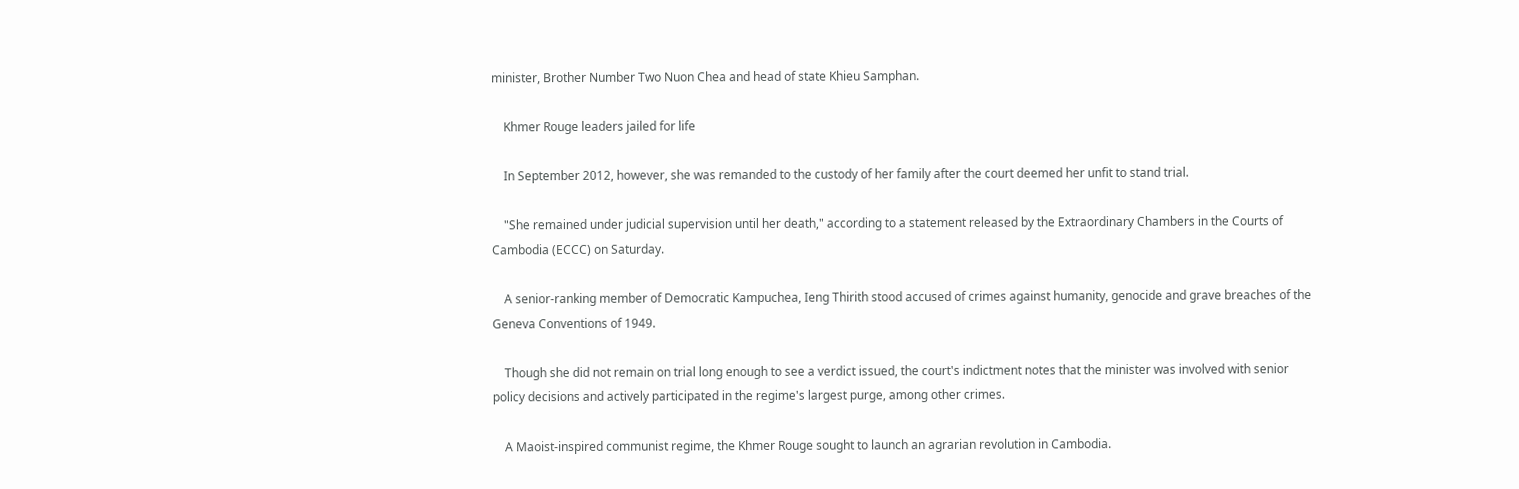minister, Brother Number Two Nuon Chea and head of state Khieu Samphan.

    Khmer Rouge leaders jailed for life

    In September 2012, however, she was remanded to the custody of her family after the court deemed her unfit to stand trial.

    "She remained under judicial supervision until her death," according to a statement released by the Extraordinary Chambers in the Courts of Cambodia (ECCC) on Saturday.

    A senior-ranking member of Democratic Kampuchea, Ieng Thirith stood accused of crimes against humanity, genocide and grave breaches of the Geneva Conventions of 1949.

    Though she did not remain on trial long enough to see a verdict issued, the court's indictment notes that the minister was involved with senior policy decisions and actively participated in the regime's largest purge, among other crimes.

    A Maoist-inspired communist regime, the Khmer Rouge sought to launch an agrarian revolution in Cambodia.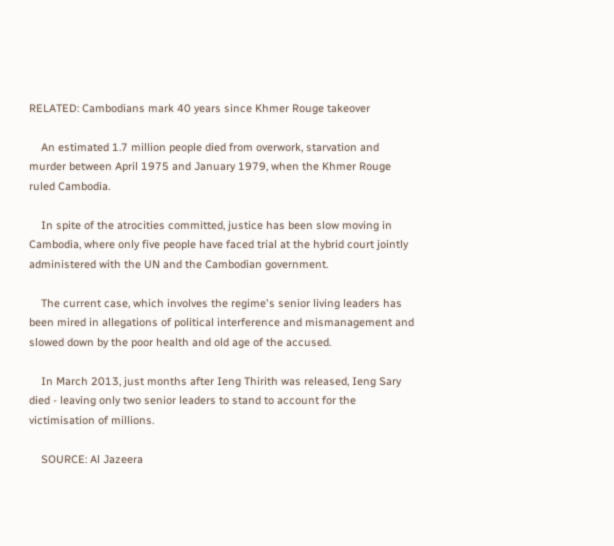RELATED: Cambodians mark 40 years since Khmer Rouge takeover

    An estimated 1.7 million people died from overwork, starvation and murder between April 1975 and January 1979, when the Khmer Rouge ruled Cambodia.

    In spite of the atrocities committed, justice has been slow moving in Cambodia, where only five people have faced trial at the hybrid court jointly administered with the UN and the Cambodian government.

    The current case, which involves the regime's senior living leaders has been mired in allegations of political interference and mismanagement and slowed down by the poor health and old age of the accused.

    In March 2013, just months after Ieng Thirith was released, Ieng Sary died - leaving only two senior leaders to stand to account for the victimisation of millions.

    SOURCE: Al Jazeera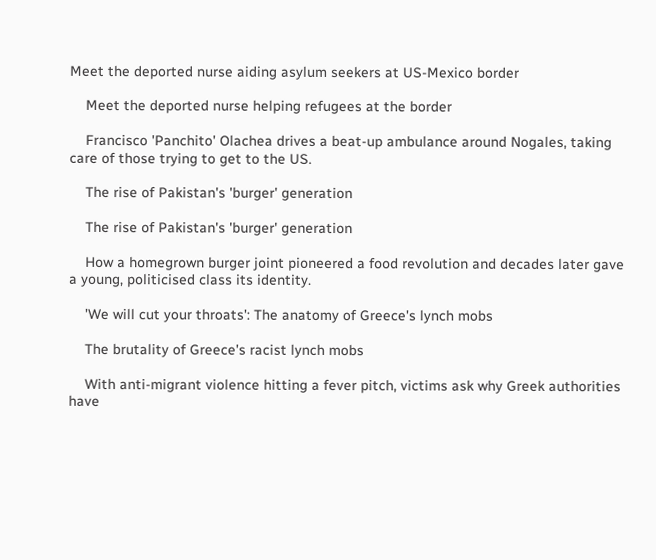Meet the deported nurse aiding asylum seekers at US-Mexico border

    Meet the deported nurse helping refugees at the border

    Francisco 'Panchito' Olachea drives a beat-up ambulance around Nogales, taking care of those trying to get to the US.

    The rise of Pakistan's 'burger' generation

    The rise of Pakistan's 'burger' generation

    How a homegrown burger joint pioneered a food revolution and decades later gave a young, politicised class its identity.

    'We will cut your throats': The anatomy of Greece's lynch mobs

    The brutality of Greece's racist lynch mobs

    With anti-migrant violence hitting a fever pitch, victims ask why Greek authorities have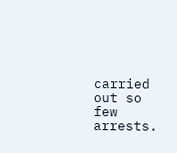carried out so few arrests.